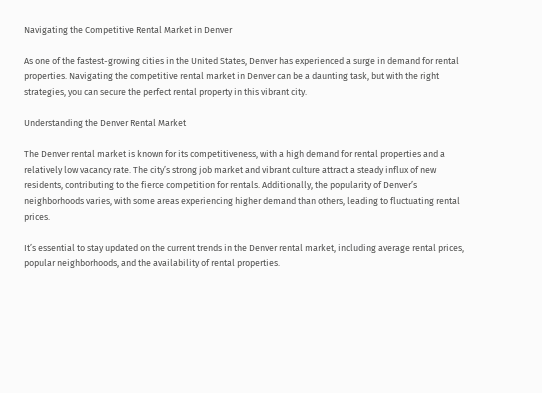Navigating the Competitive Rental Market in Denver

As one of the fastest-growing cities in the United States, Denver has experienced a surge in demand for rental properties. Navigating the competitive rental market in Denver can be a daunting task, but with the right strategies, you can secure the perfect rental property in this vibrant city.

Understanding the Denver Rental Market

The Denver rental market is known for its competitiveness, with a high demand for rental properties and a relatively low vacancy rate. The city’s strong job market and vibrant culture attract a steady influx of new residents, contributing to the fierce competition for rentals. Additionally, the popularity of Denver’s neighborhoods varies, with some areas experiencing higher demand than others, leading to fluctuating rental prices.

It’s essential to stay updated on the current trends in the Denver rental market, including average rental prices, popular neighborhoods, and the availability of rental properties.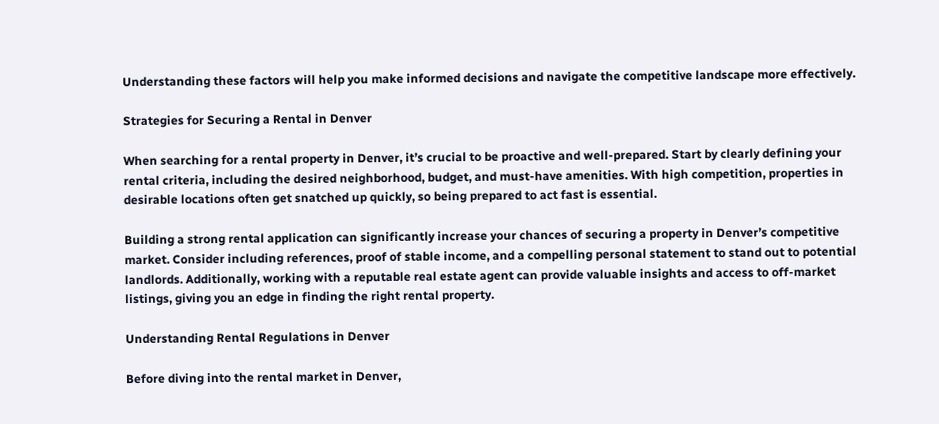Understanding these factors will help you make informed decisions and navigate the competitive landscape more effectively.

Strategies for Securing a Rental in Denver

When searching for a rental property in Denver, it’s crucial to be proactive and well-prepared. Start by clearly defining your rental criteria, including the desired neighborhood, budget, and must-have amenities. With high competition, properties in desirable locations often get snatched up quickly, so being prepared to act fast is essential.

Building a strong rental application can significantly increase your chances of securing a property in Denver’s competitive market. Consider including references, proof of stable income, and a compelling personal statement to stand out to potential landlords. Additionally, working with a reputable real estate agent can provide valuable insights and access to off-market listings, giving you an edge in finding the right rental property.

Understanding Rental Regulations in Denver

Before diving into the rental market in Denver,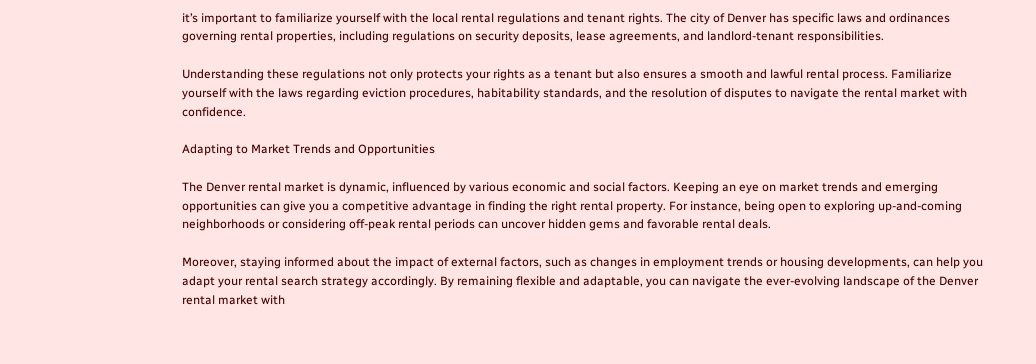it’s important to familiarize yourself with the local rental regulations and tenant rights. The city of Denver has specific laws and ordinances governing rental properties, including regulations on security deposits, lease agreements, and landlord-tenant responsibilities.

Understanding these regulations not only protects your rights as a tenant but also ensures a smooth and lawful rental process. Familiarize yourself with the laws regarding eviction procedures, habitability standards, and the resolution of disputes to navigate the rental market with confidence.

Adapting to Market Trends and Opportunities

The Denver rental market is dynamic, influenced by various economic and social factors. Keeping an eye on market trends and emerging opportunities can give you a competitive advantage in finding the right rental property. For instance, being open to exploring up-and-coming neighborhoods or considering off-peak rental periods can uncover hidden gems and favorable rental deals.

Moreover, staying informed about the impact of external factors, such as changes in employment trends or housing developments, can help you adapt your rental search strategy accordingly. By remaining flexible and adaptable, you can navigate the ever-evolving landscape of the Denver rental market with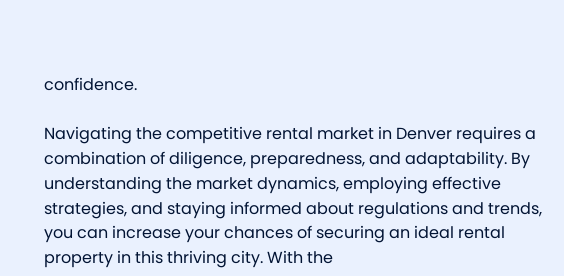confidence.

Navigating the competitive rental market in Denver requires a combination of diligence, preparedness, and adaptability. By understanding the market dynamics, employing effective strategies, and staying informed about regulations and trends, you can increase your chances of securing an ideal rental property in this thriving city. With the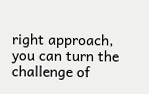right approach, you can turn the challenge of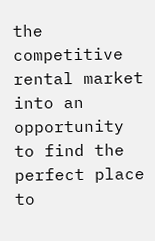the competitive rental market into an opportunity to find the perfect place to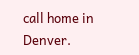call home in Denver.